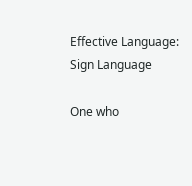Effective Language: Sign Language

One who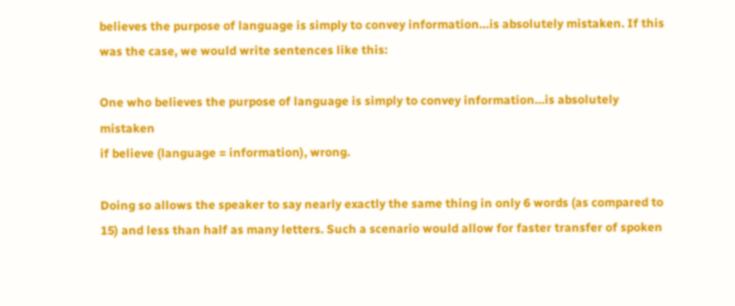believes the purpose of language is simply to convey information…is absolutely mistaken. If this was the case, we would write sentences like this:

One who believes the purpose of language is simply to convey information…is absolutely mistaken
if believe (language = information), wrong.

Doing so allows the speaker to say nearly exactly the same thing in only 6 words (as compared to 15) and less than half as many letters. Such a scenario would allow for faster transfer of spoken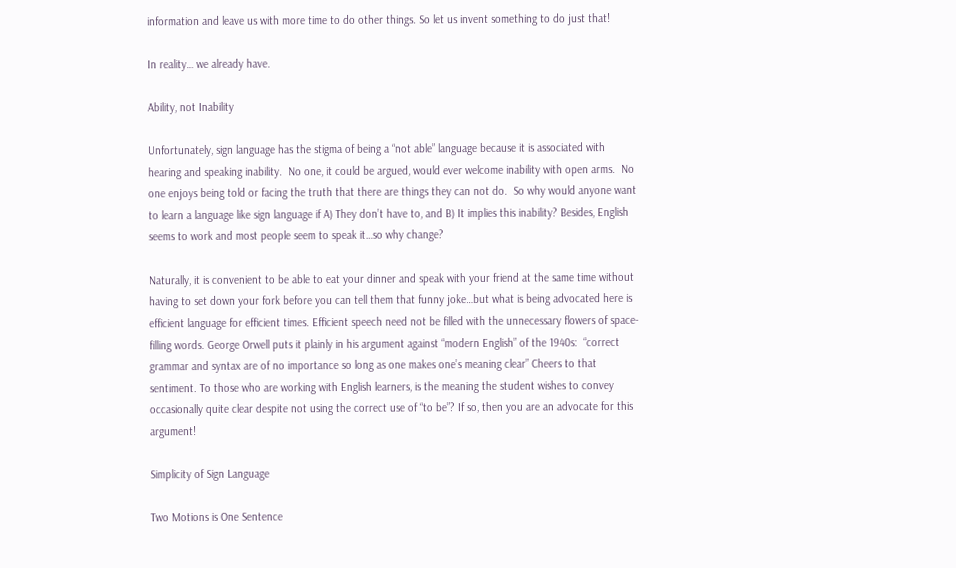information and leave us with more time to do other things. So let us invent something to do just that!

In reality… we already have.

Ability, not Inability

Unfortunately, sign language has the stigma of being a “not able” language because it is associated with hearing and speaking inability.  No one, it could be argued, would ever welcome inability with open arms.  No one enjoys being told or facing the truth that there are things they can not do.  So why would anyone want to learn a language like sign language if A) They don’t have to, and B) It implies this inability? Besides, English seems to work and most people seem to speak it…so why change?

Naturally, it is convenient to be able to eat your dinner and speak with your friend at the same time without having to set down your fork before you can tell them that funny joke…but what is being advocated here is efficient language for efficient times. Efficient speech need not be filled with the unnecessary flowers of space-filling words. George Orwell puts it plainly in his argument against “modern English” of the 1940s:  “correct grammar and syntax are of no importance so long as one makes one’s meaning clear” Cheers to that sentiment. To those who are working with English learners, is the meaning the student wishes to convey occasionally quite clear despite not using the correct use of “to be”? If so, then you are an advocate for this argument!

Simplicity of Sign Language

Two Motions is One Sentence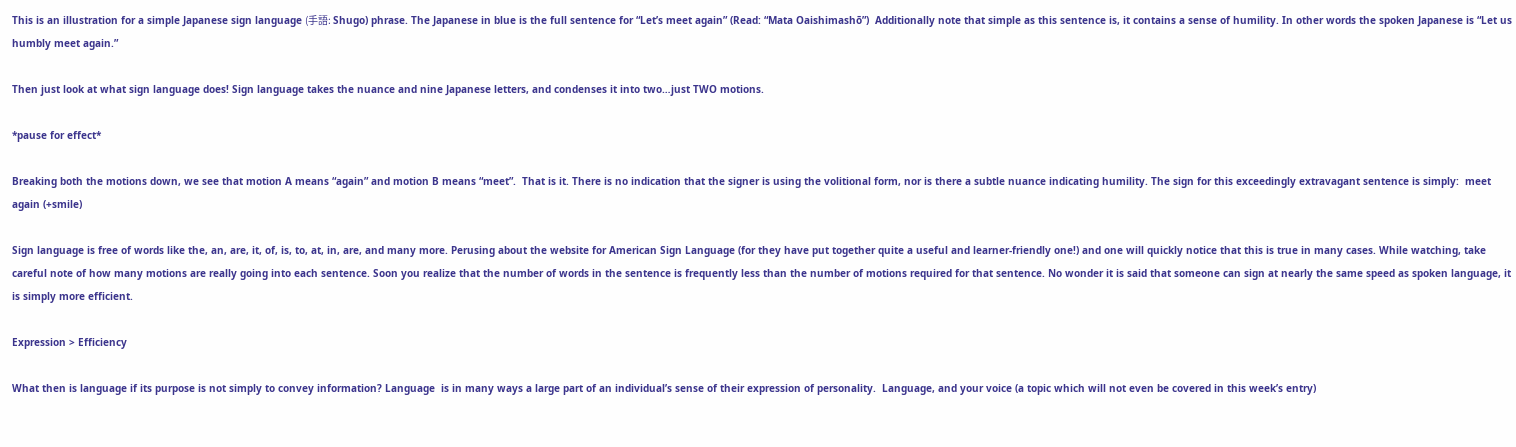This is an illustration for a simple Japanese sign language (手語: Shugo) phrase. The Japanese in blue is the full sentence for “Let’s meet again” (Read: “Mata Oaishimashō”)  Additionally note that simple as this sentence is, it contains a sense of humility. In other words the spoken Japanese is “Let us humbly meet again.”

Then just look at what sign language does! Sign language takes the nuance and nine Japanese letters, and condenses it into two…just TWO motions.

*pause for effect*

Breaking both the motions down, we see that motion A means “again” and motion B means “meet”.  That is it. There is no indication that the signer is using the volitional form, nor is there a subtle nuance indicating humility. The sign for this exceedingly extravagant sentence is simply:  meet again (+smile)

Sign language is free of words like the, an, are, it, of, is, to, at, in, are, and many more. Perusing about the website for American Sign Language (for they have put together quite a useful and learner-friendly one!) and one will quickly notice that this is true in many cases. While watching, take careful note of how many motions are really going into each sentence. Soon you realize that the number of words in the sentence is frequently less than the number of motions required for that sentence. No wonder it is said that someone can sign at nearly the same speed as spoken language, it is simply more efficient.

Expression > Efficiency

What then is language if its purpose is not simply to convey information? Language  is in many ways a large part of an individual’s sense of their expression of personality.  Language, and your voice (a topic which will not even be covered in this week’s entry)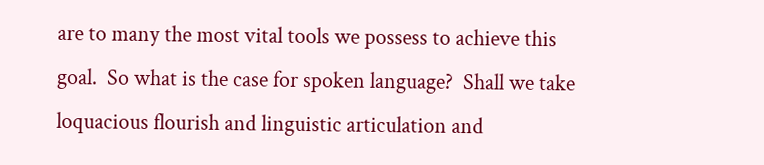are to many the most vital tools we possess to achieve this goal.  So what is the case for spoken language?  Shall we take loquacious flourish and linguistic articulation and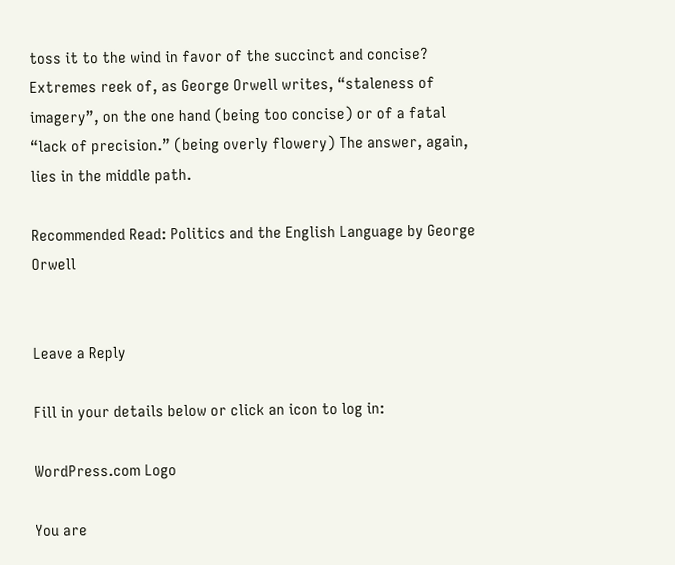toss it to the wind in favor of the succinct and concise?  Extremes reek of, as George Orwell writes, “staleness of imagery”, on the one hand (being too concise) or of a fatal “lack of precision.” (being overly flowery) The answer, again, lies in the middle path.

Recommended Read: Politics and the English Language by George Orwell


Leave a Reply

Fill in your details below or click an icon to log in:

WordPress.com Logo

You are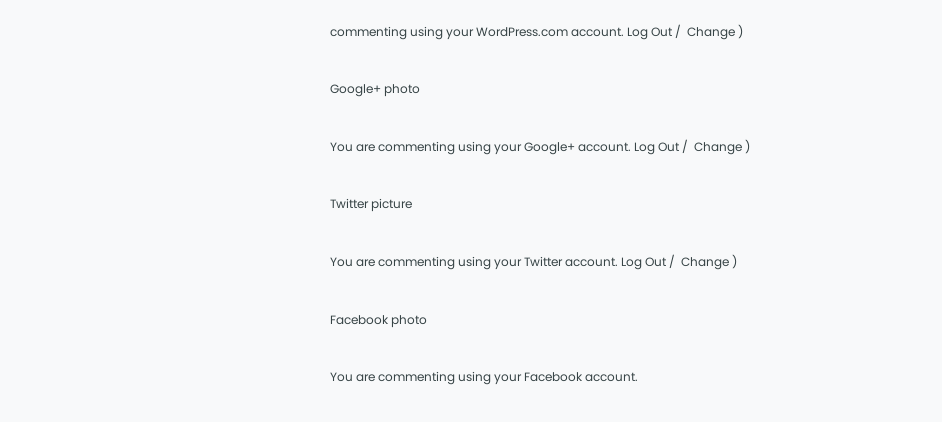commenting using your WordPress.com account. Log Out /  Change )

Google+ photo

You are commenting using your Google+ account. Log Out /  Change )

Twitter picture

You are commenting using your Twitter account. Log Out /  Change )

Facebook photo

You are commenting using your Facebook account.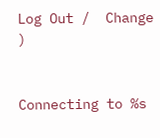Log Out /  Change )


Connecting to %s